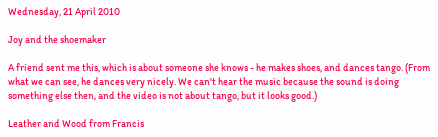Wednesday, 21 April 2010

Joy and the shoemaker

A friend sent me this, which is about someone she knows - he makes shoes, and dances tango. (From what we can see, he dances very nicely. We can't hear the music because the sound is doing something else then, and the video is not about tango, but it looks good.)

Leather and Wood from Francis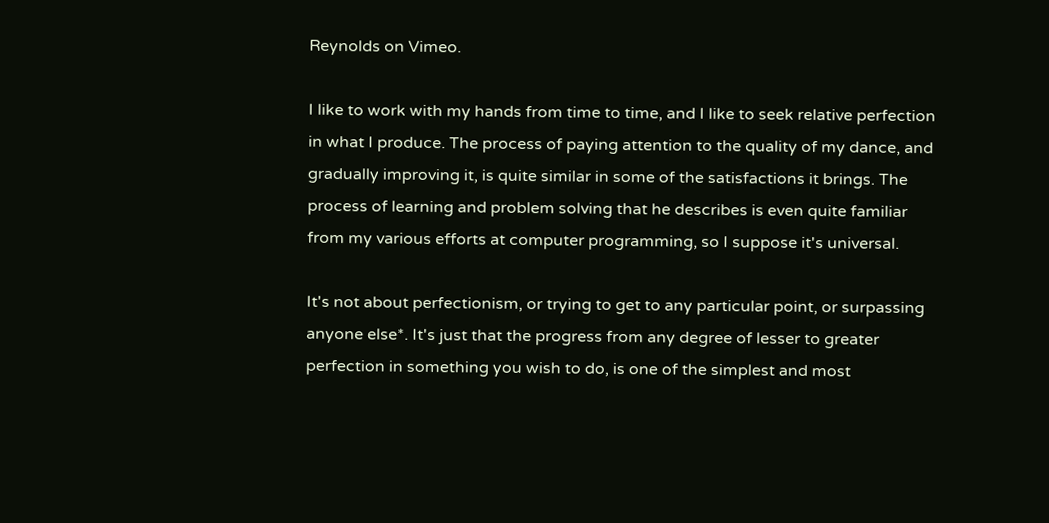Reynolds on Vimeo.

I like to work with my hands from time to time, and I like to seek relative perfection in what I produce. The process of paying attention to the quality of my dance, and gradually improving it, is quite similar in some of the satisfactions it brings. The process of learning and problem solving that he describes is even quite familiar from my various efforts at computer programming, so I suppose it's universal.

It's not about perfectionism, or trying to get to any particular point, or surpassing anyone else*. It's just that the progress from any degree of lesser to greater perfection in something you wish to do, is one of the simplest and most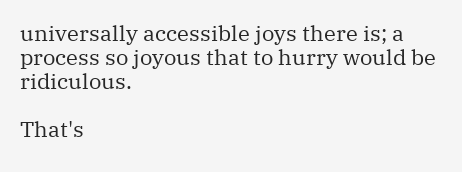universally accessible joys there is; a process so joyous that to hurry would be ridiculous.

That's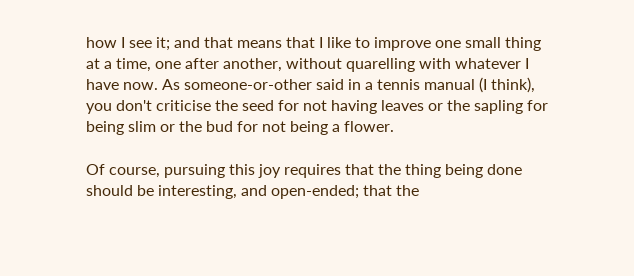how I see it; and that means that I like to improve one small thing at a time, one after another, without quarelling with whatever I have now. As someone-or-other said in a tennis manual (I think), you don't criticise the seed for not having leaves or the sapling for being slim or the bud for not being a flower.

Of course, pursuing this joy requires that the thing being done should be interesting, and open-ended; that the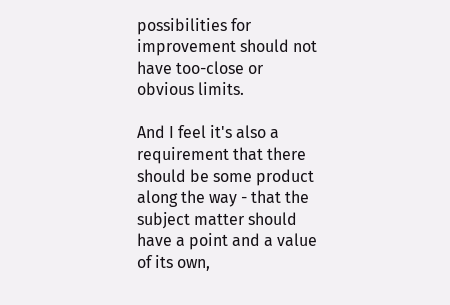possibilities for improvement should not have too-close or obvious limits.

And I feel it's also a requirement that there should be some product along the way - that the subject matter should have a point and a value of its own,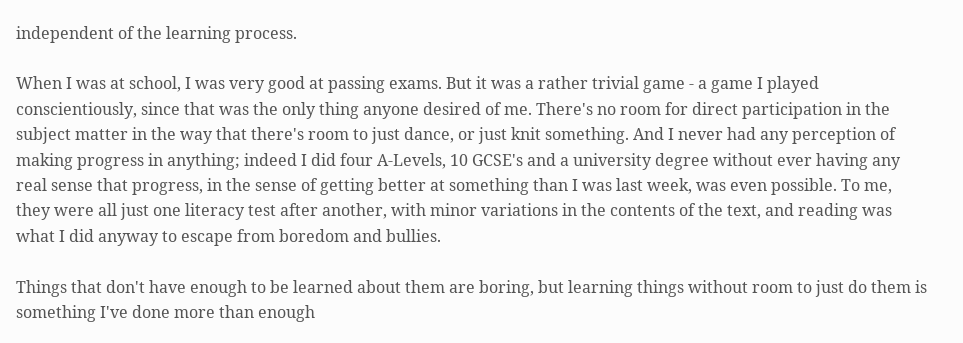independent of the learning process.

When I was at school, I was very good at passing exams. But it was a rather trivial game - a game I played conscientiously, since that was the only thing anyone desired of me. There's no room for direct participation in the subject matter in the way that there's room to just dance, or just knit something. And I never had any perception of making progress in anything; indeed I did four A-Levels, 10 GCSE's and a university degree without ever having any real sense that progress, in the sense of getting better at something than I was last week, was even possible. To me, they were all just one literacy test after another, with minor variations in the contents of the text, and reading was what I did anyway to escape from boredom and bullies.

Things that don't have enough to be learned about them are boring, but learning things without room to just do them is something I've done more than enough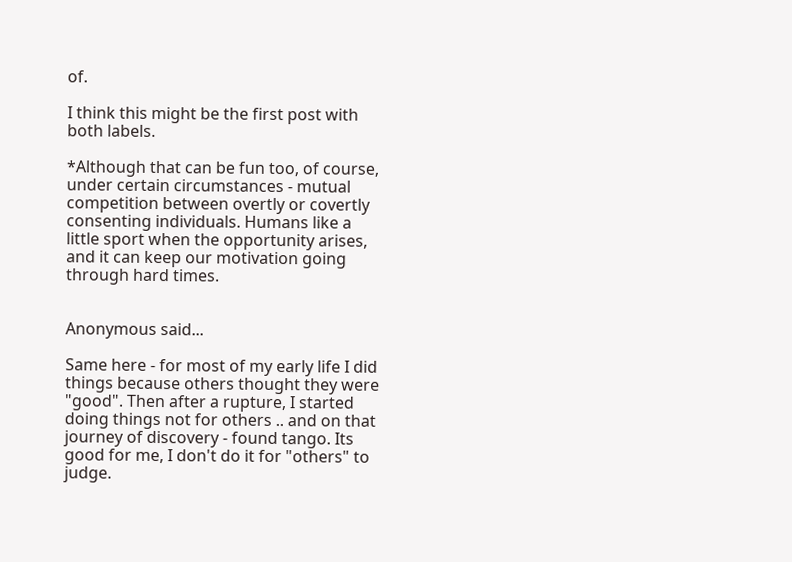of.

I think this might be the first post with both labels.

*Although that can be fun too, of course, under certain circumstances - mutual competition between overtly or covertly consenting individuals. Humans like a little sport when the opportunity arises, and it can keep our motivation going through hard times.


Anonymous said...

Same here - for most of my early life I did things because others thought they were "good". Then after a rupture, I started doing things not for others .. and on that journey of discovery - found tango. Its good for me, I don't do it for "others" to judge.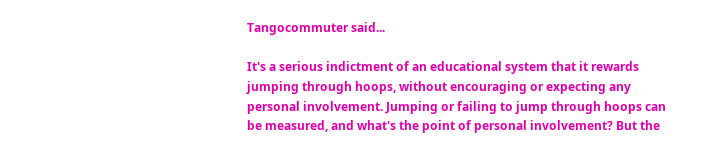Tangocommuter said...

It's a serious indictment of an educational system that it rewards jumping through hoops, without encouraging or expecting any personal involvement. Jumping or failing to jump through hoops can be measured, and what's the point of personal involvement? But the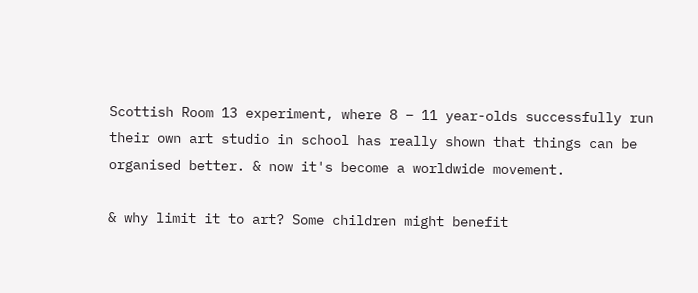Scottish Room 13 experiment, where 8 – 11 year-olds successfully run their own art studio in school has really shown that things can be organised better. & now it's become a worldwide movement.

& why limit it to art? Some children might benefit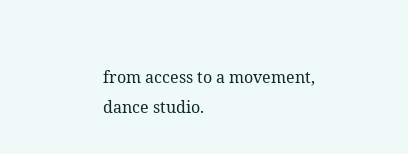from access to a movement, dance studio.